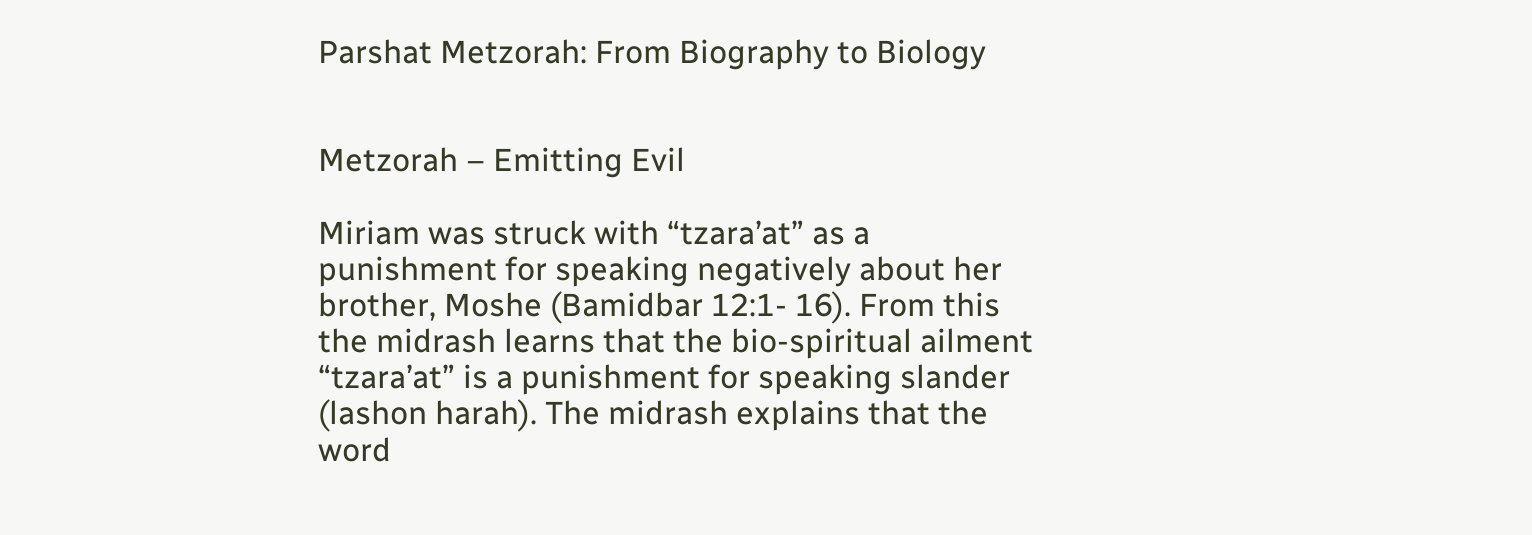Parshat Metzorah: From Biography to Biology


Metzorah – Emitting Evil

Miriam was struck with “tzara’at” as a punishment for speaking negatively about her brother, Moshe (Bamidbar 12:1- 16). From this the midrash learns that the bio-spiritual ailment “tzara’at” is a punishment for speaking slander (lashon harah). The midrash explains that the word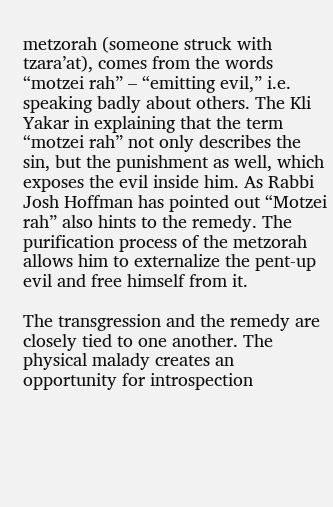metzorah (someone struck with tzara’at), comes from the words “motzei rah” – “emitting evil,” i.e. speaking badly about others. The Kli Yakar in explaining that the term “motzei rah” not only describes the sin, but the punishment as well, which exposes the evil inside him. As Rabbi Josh Hoffman has pointed out “Motzei rah” also hints to the remedy. The purification process of the metzorah allows him to externalize the pent-up evil and free himself from it.

The transgression and the remedy are closely tied to one another. The physical malady creates an opportunity for introspection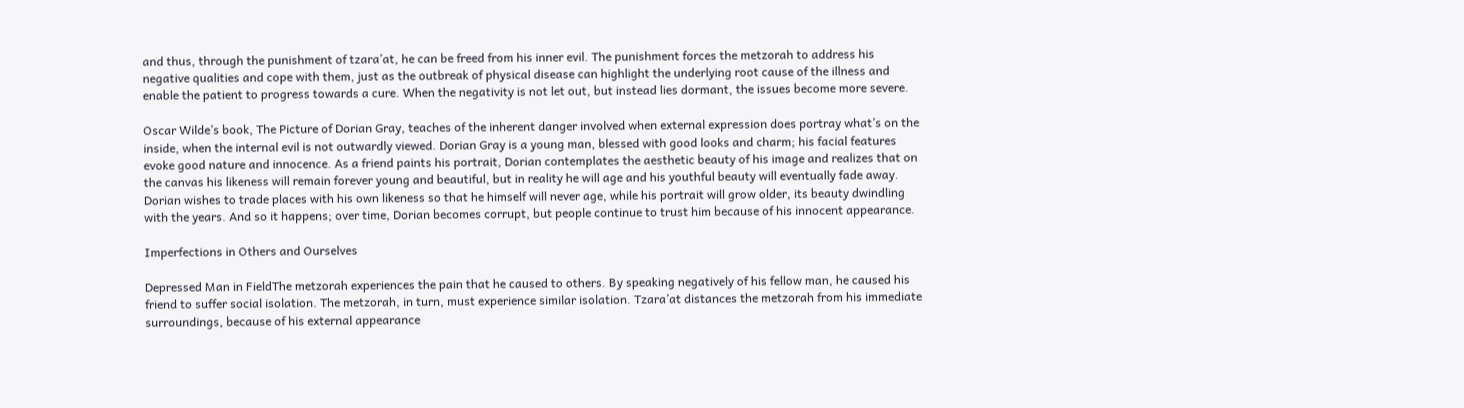and thus, through the punishment of tzara’at, he can be freed from his inner evil. The punishment forces the metzorah to address his negative qualities and cope with them, just as the outbreak of physical disease can highlight the underlying root cause of the illness and enable the patient to progress towards a cure. When the negativity is not let out, but instead lies dormant, the issues become more severe.

Oscar Wilde’s book, The Picture of Dorian Gray, teaches of the inherent danger involved when external expression does portray what’s on the inside, when the internal evil is not outwardly viewed. Dorian Gray is a young man, blessed with good looks and charm; his facial features evoke good nature and innocence. As a friend paints his portrait, Dorian contemplates the aesthetic beauty of his image and realizes that on the canvas his likeness will remain forever young and beautiful, but in reality he will age and his youthful beauty will eventually fade away. Dorian wishes to trade places with his own likeness so that he himself will never age, while his portrait will grow older, its beauty dwindling with the years. And so it happens; over time, Dorian becomes corrupt, but people continue to trust him because of his innocent appearance.

Imperfections in Others and Ourselves

Depressed Man in FieldThe metzorah experiences the pain that he caused to others. By speaking negatively of his fellow man, he caused his friend to suffer social isolation. The metzorah, in turn, must experience similar isolation. Tzara’at distances the metzorah from his immediate surroundings, because of his external appearance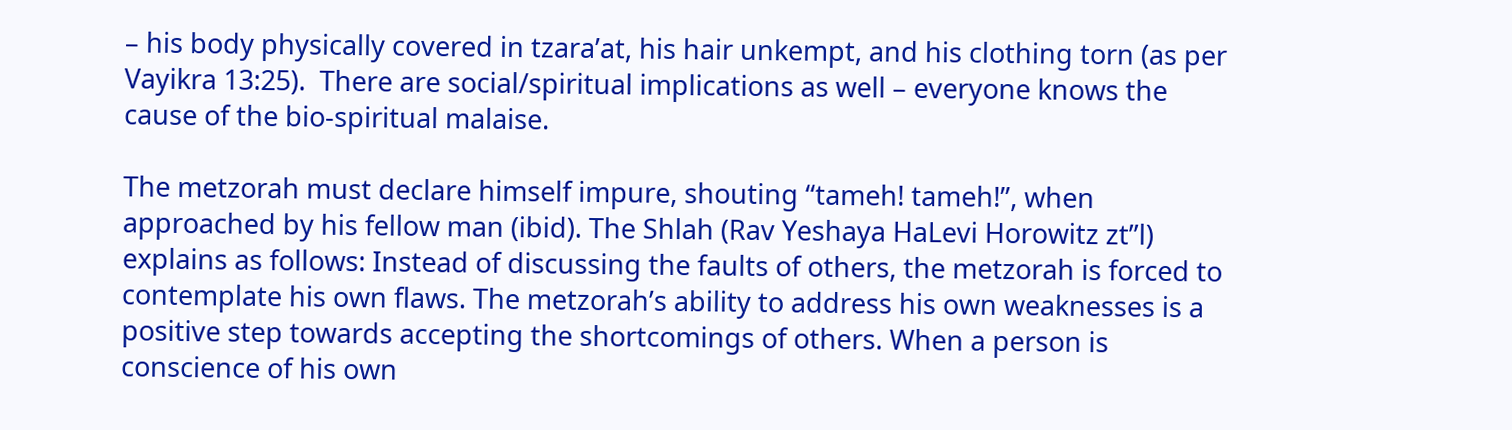– his body physically covered in tzara’at, his hair unkempt, and his clothing torn (as per Vayikra 13:25).  There are social/spiritual implications as well – everyone knows the cause of the bio-spiritual malaise.

The metzorah must declare himself impure, shouting “tameh! tameh!”, when approached by his fellow man (ibid). The Shlah (Rav Yeshaya HaLevi Horowitz zt”l) explains as follows: Instead of discussing the faults of others, the metzorah is forced to contemplate his own flaws. The metzorah’s ability to address his own weaknesses is a positive step towards accepting the shortcomings of others. When a person is conscience of his own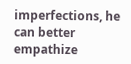imperfections, he can better empathize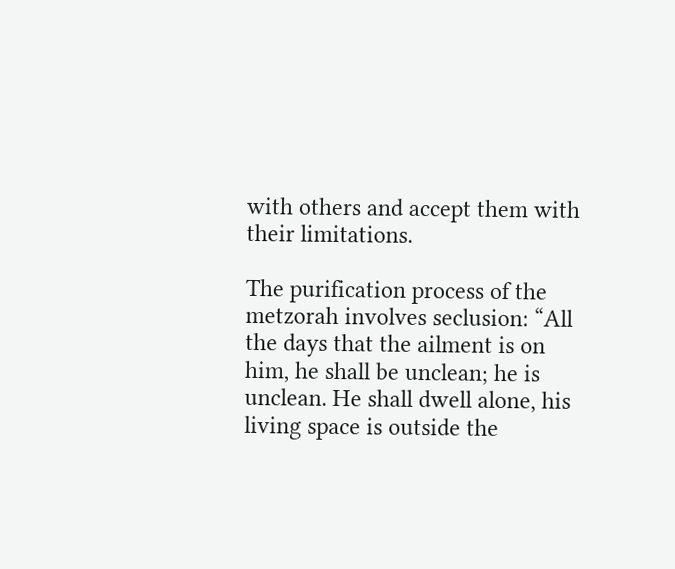with others and accept them with their limitations.

The purification process of the metzorah involves seclusion: “All the days that the ailment is on him, he shall be unclean; he is unclean. He shall dwell alone, his living space is outside the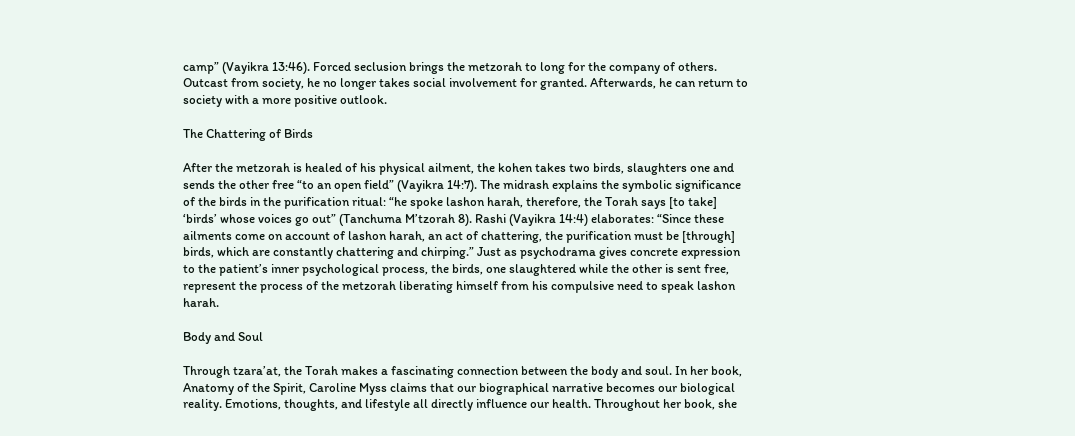camp” (Vayikra 13:46). Forced seclusion brings the metzorah to long for the company of others. Outcast from society, he no longer takes social involvement for granted. Afterwards, he can return to society with a more positive outlook.

The Chattering of Birds

After the metzorah is healed of his physical ailment, the kohen takes two birds, slaughters one and sends the other free “to an open field” (Vayikra 14:7). The midrash explains the symbolic significance of the birds in the purification ritual: “he spoke lashon harah, therefore, the Torah says [to take] ‘birds’ whose voices go out” (Tanchuma M’tzorah 8). Rashi (Vayikra 14:4) elaborates: “Since these ailments come on account of lashon harah, an act of chattering, the purification must be [through] birds, which are constantly chattering and chirping.” Just as psychodrama gives concrete expression to the patient’s inner psychological process, the birds, one slaughtered while the other is sent free, represent the process of the metzorah liberating himself from his compulsive need to speak lashon harah.

Body and Soul

Through tzara’at, the Torah makes a fascinating connection between the body and soul. In her book, Anatomy of the Spirit, Caroline Myss claims that our biographical narrative becomes our biological reality. Emotions, thoughts, and lifestyle all directly influence our health. Throughout her book, she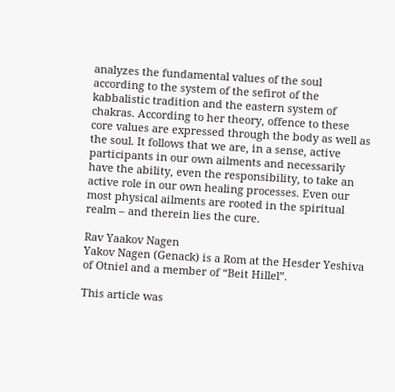analyzes the fundamental values of the soul according to the system of the sefirot of the kabbalistic tradition and the eastern system of chakras. According to her theory, offence to these core values are expressed through the body as well as the soul. It follows that we are, in a sense, active participants in our own ailments and necessarily have the ability, even the responsibility, to take an active role in our own healing processes. Even our most physical ailments are rooted in the spiritual realm – and therein lies the cure.

Rav Yaakov Nagen
Yakov Nagen (Genack) is a Rom at the Hesder Yeshiva of Otniel and a member of “Beit Hillel”.

This article was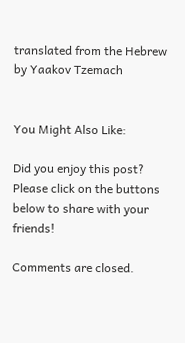translated from the Hebrew by Yaakov Tzemach


You Might Also Like:

Did you enjoy this post? Please click on the buttons below to share with your friends!

Comments are closed.